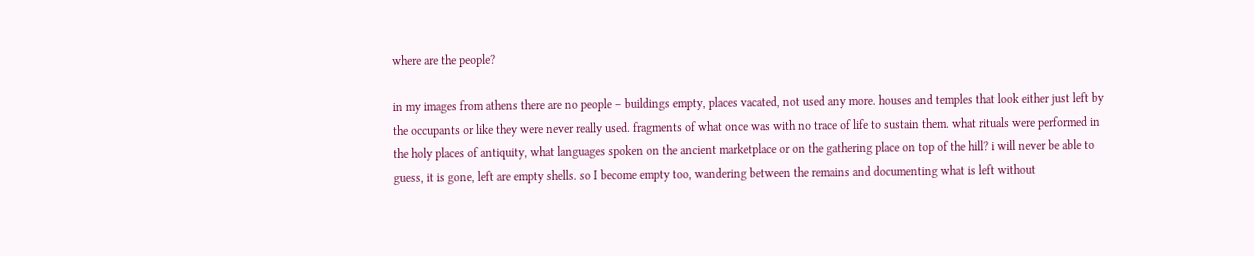where are the people?

in my images from athens there are no people – buildings empty, places vacated, not used any more. houses and temples that look either just left by the occupants or like they were never really used. fragments of what once was with no trace of life to sustain them. what rituals were performed in the holy places of antiquity, what languages spoken on the ancient marketplace or on the gathering place on top of the hill? i will never be able to guess, it is gone, left are empty shells. so I become empty too, wandering between the remains and documenting what is left without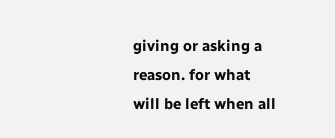giving or asking a reason. for what will be left when all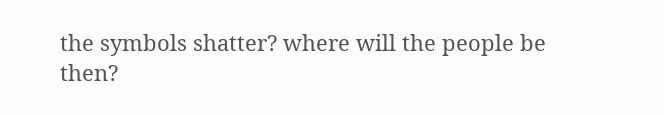the symbols shatter? where will the people be then?